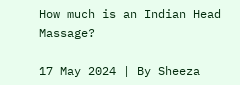How much is an Indian Head Massage?

17 May 2024 | By Sheeza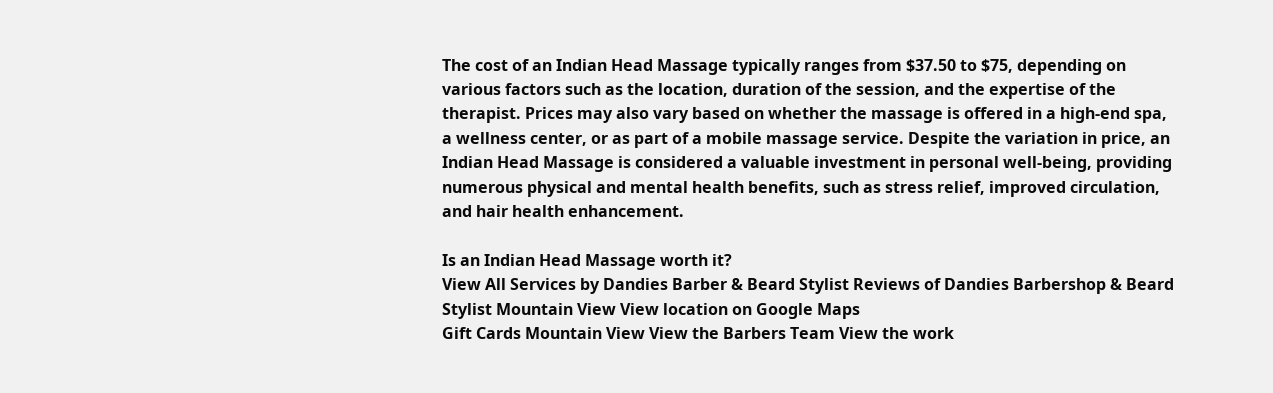The cost of an Indian Head Massage typically ranges from $37.50 to $75, depending on various factors such as the location, duration of the session, and the expertise of the therapist. Prices may also vary based on whether the massage is offered in a high-end spa, a wellness center, or as part of a mobile massage service. Despite the variation in price, an Indian Head Massage is considered a valuable investment in personal well-being, providing numerous physical and mental health benefits, such as stress relief, improved circulation, and hair health enhancement.

Is an Indian Head Massage worth it?
View All Services by Dandies Barber & Beard Stylist Reviews of Dandies Barbershop & Beard Stylist Mountain View View location on Google Maps
Gift Cards Mountain View View the Barbers Team View the work